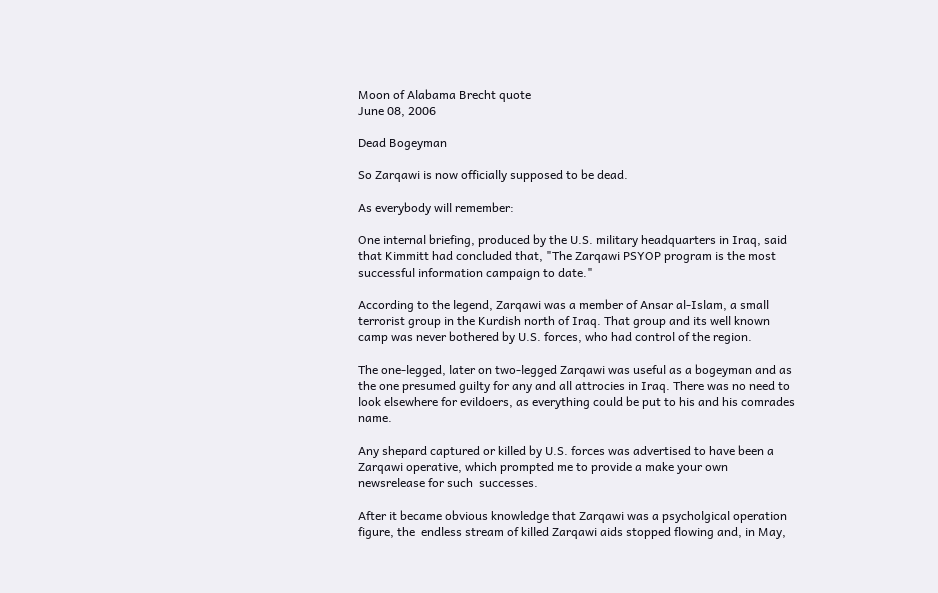Moon of Alabama Brecht quote
June 08, 2006

Dead Bogeyman

So Zarqawi is now officially supposed to be dead.

As everybody will remember:

One internal briefing, produced by the U.S. military headquarters in Iraq, said that Kimmitt had concluded that, "The Zarqawi PSYOP program is the most successful information campaign to date."

According to the legend, Zarqawi was a member of Ansar al-Islam, a small terrorist group in the Kurdish north of Iraq. That group and its well known camp was never bothered by U.S. forces, who had control of the region.

The one-legged, later on two-legged Zarqawi was useful as a bogeyman and as the one presumed guilty for any and all attrocies in Iraq. There was no need to look elsewhere for evildoers, as everything could be put to his and his comrades name.

Any shepard captured or killed by U.S. forces was advertised to have been a Zarqawi operative, which prompted me to provide a make your own newsrelease for such  successes.

After it became obvious knowledge that Zarqawi was a psycholgical operation figure, the  endless stream of killed Zarqawi aids stopped flowing and, in May,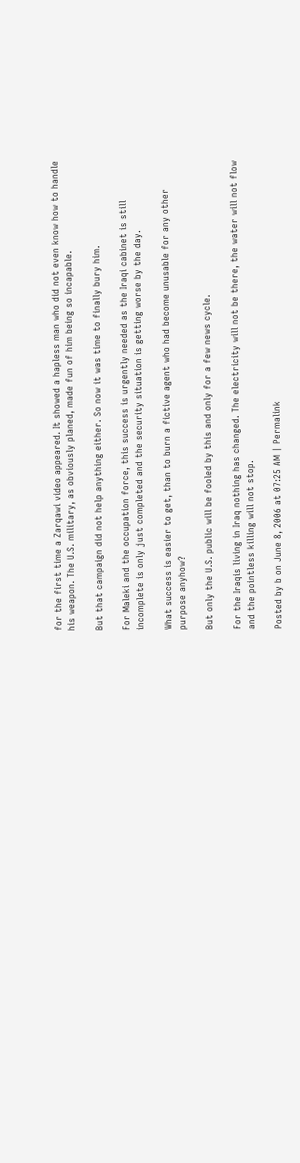for the first time a Zarqawi video appeared. It showed a hapless man who did not even know how to handle his weapon. The U.S. military, as obviously planed, made fun of him being so incapable.

But that campaign did not help anything either. So now it was time to finally bury him.

For Maleki and the occupation force, this success is urgently needed as the Iraqi cabinet is still incomplete is only just completed and the security situation is getting worse by the day.

What success is easier to get, than to burn a fictive agent who had become unusable for any other purpose anyhow?

But only the U.S. public will be fooled by this and only for a few news cycle.

For the Iraqis living in Iraq nothing has changed. The electricity will not be there, the water will not flow and the pointless killing will not stop.

Posted by b on June 8, 2006 at 07:25 AM | Permalink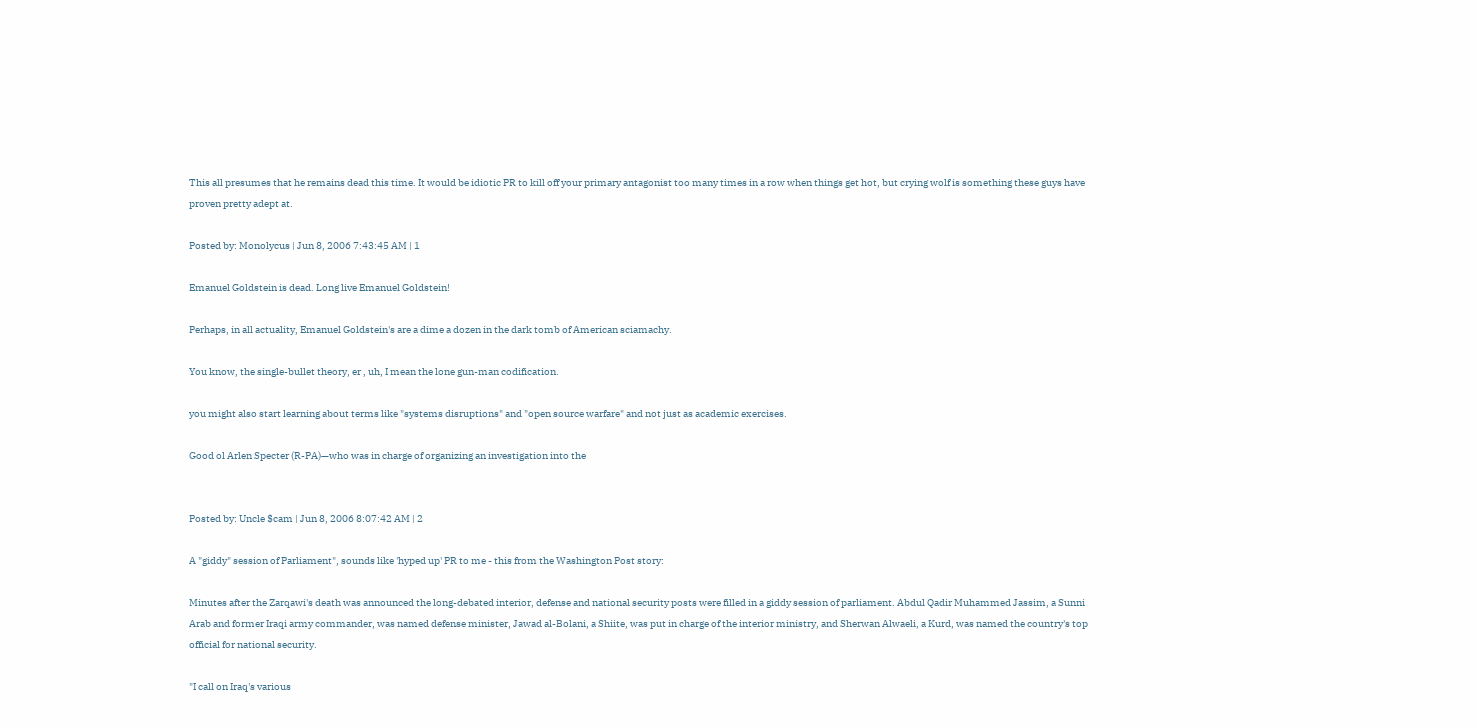This all presumes that he remains dead this time. It would be idiotic PR to kill off your primary antagonist too many times in a row when things get hot, but crying wolf is something these guys have proven pretty adept at.

Posted by: Monolycus | Jun 8, 2006 7:43:45 AM | 1

Emanuel Goldstein is dead. Long live Emanuel Goldstein!

Perhaps, in all actuality, Emanuel Goldstein's are a dime a dozen in the dark tomb of American sciamachy.

You know, the single-bullet theory, er , uh, I mean the lone gun-man codification.

you might also start learning about terms like "systems disruptions" and "open source warfare" and not just as academic exercises.

Good ol Arlen Specter (R-PA)—who was in charge of organizing an investigation into the


Posted by: Uncle $cam | Jun 8, 2006 8:07:42 AM | 2

A "giddy" session of Parliament", sounds like 'hyped up' PR to me - this from the Washington Post story:

Minutes after the Zarqawi's death was announced the long-debated interior, defense and national security posts were filled in a giddy session of parliament. Abdul Qadir Muhammed Jassim, a Sunni Arab and former Iraqi army commander, was named defense minister, Jawad al-Bolani, a Shiite, was put in charge of the interior ministry, and Sherwan Alwaeli, a Kurd, was named the country's top official for national security.

"I call on Iraq's various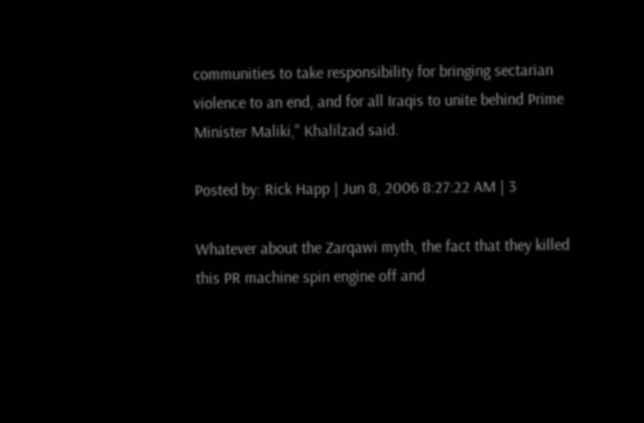communities to take responsibility for bringing sectarian violence to an end, and for all Iraqis to unite behind Prime Minister Maliki," Khalilzad said.

Posted by: Rick Happ | Jun 8, 2006 8:27:22 AM | 3

Whatever about the Zarqawi myth, the fact that they killed this PR machine spin engine off and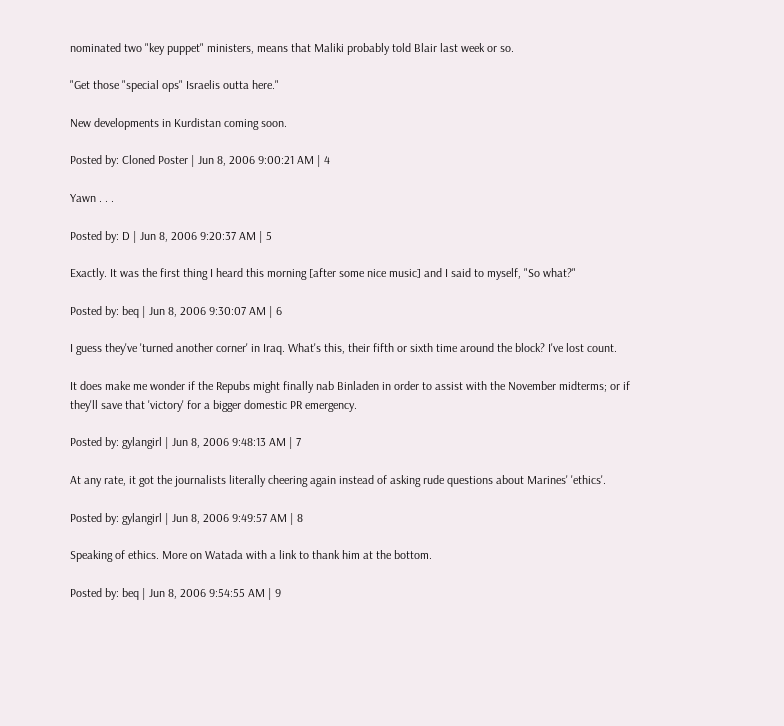nominated two "key puppet" ministers, means that Maliki probably told Blair last week or so.

"Get those "special ops" Israelis outta here."

New developments in Kurdistan coming soon.

Posted by: Cloned Poster | Jun 8, 2006 9:00:21 AM | 4

Yawn . . .

Posted by: D | Jun 8, 2006 9:20:37 AM | 5

Exactly. It was the first thing I heard this morning [after some nice music] and I said to myself, "So what?"

Posted by: beq | Jun 8, 2006 9:30:07 AM | 6

I guess they've 'turned another corner' in Iraq. What's this, their fifth or sixth time around the block? I've lost count.

It does make me wonder if the Repubs might finally nab Binladen in order to assist with the November midterms; or if they'll save that 'victory' for a bigger domestic PR emergency.

Posted by: gylangirl | Jun 8, 2006 9:48:13 AM | 7

At any rate, it got the journalists literally cheering again instead of asking rude questions about Marines' 'ethics'.

Posted by: gylangirl | Jun 8, 2006 9:49:57 AM | 8

Speaking of ethics. More on Watada with a link to thank him at the bottom.

Posted by: beq | Jun 8, 2006 9:54:55 AM | 9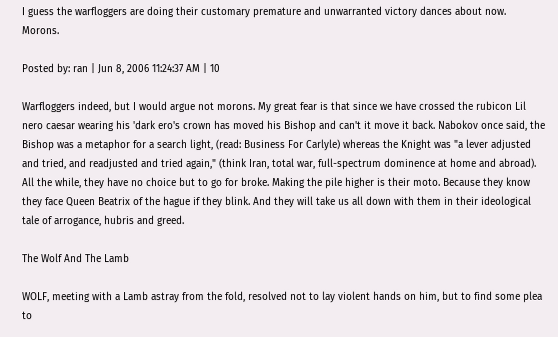I guess the warfloggers are doing their customary premature and unwarranted victory dances about now. Morons.

Posted by: ran | Jun 8, 2006 11:24:37 AM | 10

Warfloggers indeed, but I would argue not morons. My great fear is that since we have crossed the rubicon Lil nero caesar wearing his 'dark ero's crown has moved his Bishop and can't it move it back. Nabokov once said, the Bishop was a metaphor for a search light, (read: Business For Carlyle) whereas the Knight was "a lever adjusted and tried, and readjusted and tried again," (think Iran, total war, full-spectrum dominence at home and abroad). All the while, they have no choice but to go for broke. Making the pile higher is their moto. Because they know they face Queen Beatrix of the hague if they blink. And they will take us all down with them in their ideological tale of arrogance, hubris and greed.

The Wolf And The Lamb

WOLF, meeting with a Lamb astray from the fold, resolved not to lay violent hands on him, but to find some plea to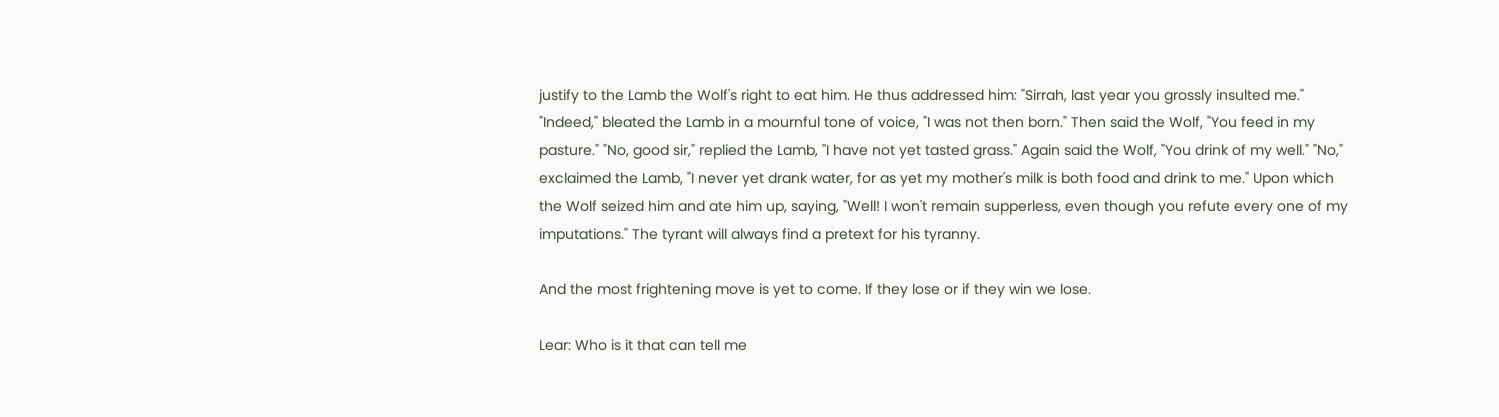justify to the Lamb the Wolf's right to eat him. He thus addressed him: "Sirrah, last year you grossly insulted me." "Indeed," bleated the Lamb in a mournful tone of voice, "I was not then born." Then said the Wolf, "You feed in my pasture." "No, good sir," replied the Lamb, "I have not yet tasted grass." Again said the Wolf, "You drink of my well." "No," exclaimed the Lamb, "I never yet drank water, for as yet my mother's milk is both food and drink to me." Upon which the Wolf seized him and ate him up, saying, "Well! I won't remain supperless, even though you refute every one of my imputations." The tyrant will always find a pretext for his tyranny.

And the most frightening move is yet to come. If they lose or if they win we lose.

Lear: Who is it that can tell me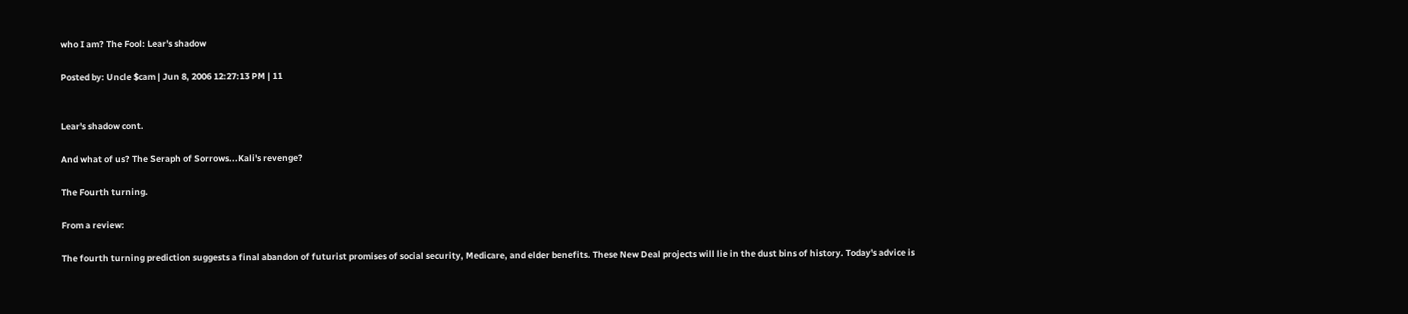who I am? The Fool: Lear's shadow

Posted by: Uncle $cam | Jun 8, 2006 12:27:13 PM | 11


Lear's shadow cont.

And what of us? The Seraph of Sorrows...Kali's revenge?

The Fourth turning.

From a review:

The fourth turning prediction suggests a final abandon of futurist promises of social security, Medicare, and elder benefits. These New Deal projects will lie in the dust bins of history. Today's advice is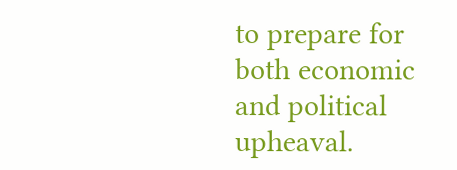to prepare for both economic and political upheaval.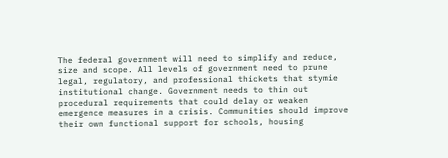The federal government will need to simplify and reduce, size and scope. All levels of government need to prune legal, regulatory, and professional thickets that stymie institutional change. Government needs to thin out procedural requirements that could delay or weaken emergence measures in a crisis. Communities should improve their own functional support for schools, housing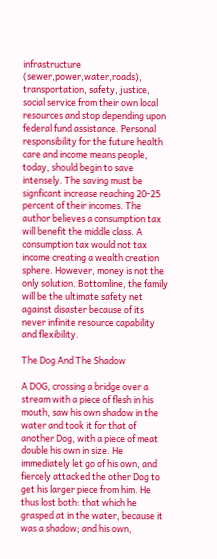infrastructure (sewer,power,water,roads), transportation, safety, justice, social service from their own local resources and stop depending upon federal fund assistance. Personal responsibility for the future health care and income means people, today, should begin to save intensely. The saving must be signficant increase reaching 20-25 percent of their incomes. The author believes a consumption tax will benefit the middle class. A consumption tax would not tax income creating a wealth creation sphere. However, money is not the only solution. Bottomline, the family will be the ultimate safety net against disaster because of its never infinite resource capability and flexibility.

The Dog And The Shadow

A DOG, crossing a bridge over a stream with a piece of flesh in his mouth, saw his own shadow in the water and took it for that of another Dog, with a piece of meat double his own in size. He immediately let go of his own, and fiercely attacked the other Dog to get his larger piece from him. He thus lost both: that which he grasped at in the water, because it was a shadow; and his own,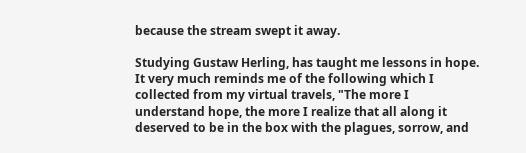because the stream swept it away.

Studying Gustaw Herling, has taught me lessons in hope. It very much reminds me of the following which I collected from my virtual travels, "The more I understand hope, the more I realize that all along it deserved to be in the box with the plagues, sorrow, and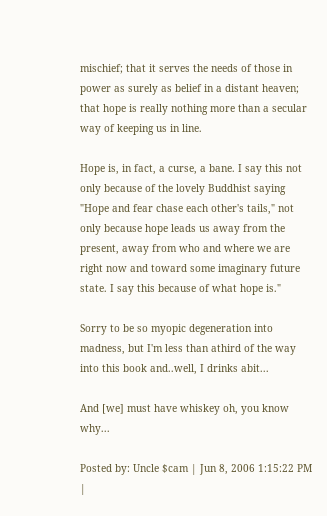mischief; that it serves the needs of those in power as surely as belief in a distant heaven; that hope is really nothing more than a secular way of keeping us in line.

Hope is, in fact, a curse, a bane. I say this not only because of the lovely Buddhist saying "Hope and fear chase each other's tails," not only because hope leads us away from the present, away from who and where we are right now and toward some imaginary future state. I say this because of what hope is."

Sorry to be so myopic degeneration into madness, but I'm less than athird of the way into this book and..well, I drinks abit...

And [we] must have whiskey oh, you know why...

Posted by: Uncle $cam | Jun 8, 2006 1:15:22 PM |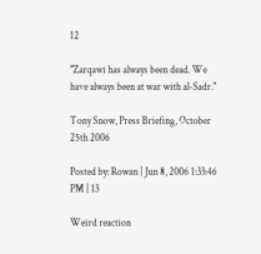12

"Zarqawi has always been dead. We have always been at war with al-Sadr."

Tony Snow, Press Briefing, October 25th 2006

Posted by: Rowan | Jun 8, 2006 1:33:46 PM | 13

Weird reaction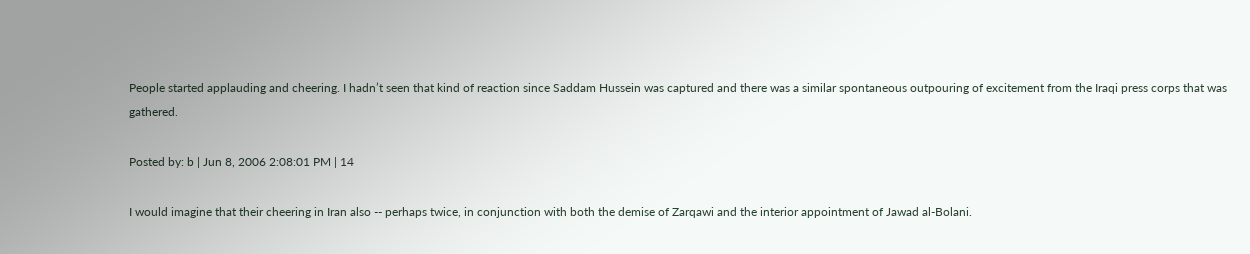People started applauding and cheering. I hadn’t seen that kind of reaction since Saddam Hussein was captured and there was a similar spontaneous outpouring of excitement from the Iraqi press corps that was gathered.

Posted by: b | Jun 8, 2006 2:08:01 PM | 14

I would imagine that their cheering in Iran also -- perhaps twice, in conjunction with both the demise of Zarqawi and the interior appointment of Jawad al-Bolani.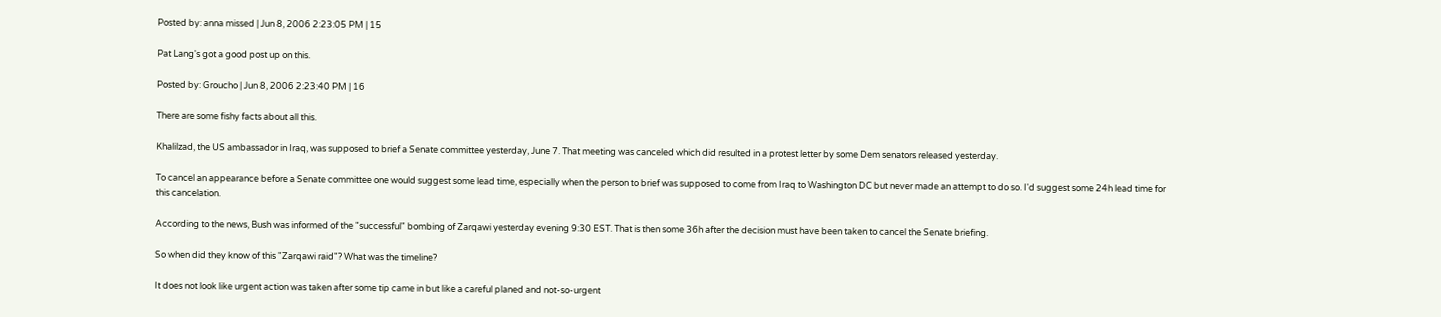Posted by: anna missed | Jun 8, 2006 2:23:05 PM | 15

Pat Lang's got a good post up on this.

Posted by: Groucho | Jun 8, 2006 2:23:40 PM | 16

There are some fishy facts about all this.

Khalilzad, the US ambassador in Iraq, was supposed to brief a Senate committee yesterday, June 7. That meeting was canceled which did resulted in a protest letter by some Dem senators released yesterday.

To cancel an appearance before a Senate committee one would suggest some lead time, especially when the person to brief was supposed to come from Iraq to Washington DC but never made an attempt to do so. I'd suggest some 24h lead time for this cancelation.

According to the news, Bush was informed of the "successful" bombing of Zarqawi yesterday evening 9:30 EST. That is then some 36h after the decision must have been taken to cancel the Senate briefing.

So when did they know of this "Zarqawi raid"? What was the timeline?

It does not look like urgent action was taken after some tip came in but like a careful planed and not-so-urgent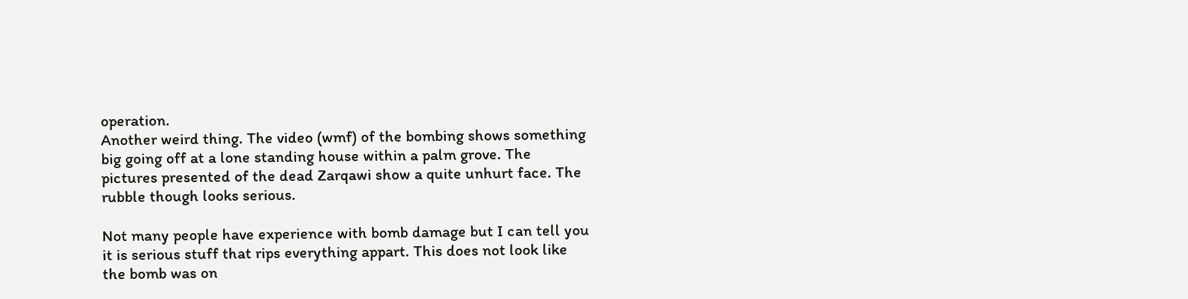operation.
Another weird thing. The video (wmf) of the bombing shows something big going off at a lone standing house within a palm grove. The pictures presented of the dead Zarqawi show a quite unhurt face. The rubble though looks serious.

Not many people have experience with bomb damage but I can tell you it is serious stuff that rips everything appart. This does not look like the bomb was on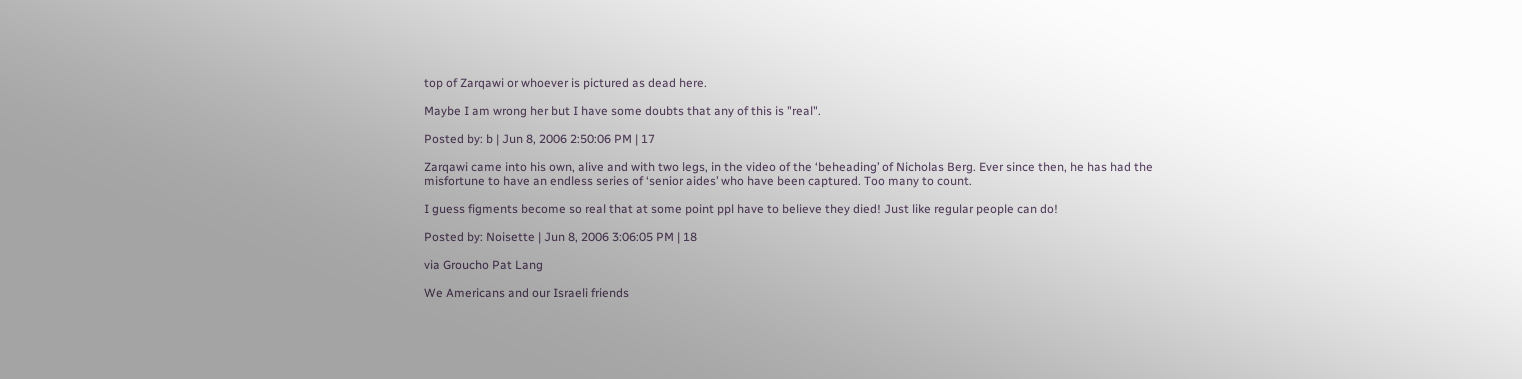top of Zarqawi or whoever is pictured as dead here.

Maybe I am wrong her but I have some doubts that any of this is "real".

Posted by: b | Jun 8, 2006 2:50:06 PM | 17

Zarqawi came into his own, alive and with two legs, in the video of the ‘beheading’ of Nicholas Berg. Ever since then, he has had the misfortune to have an endless series of ‘senior aides’ who have been captured. Too many to count.

I guess figments become so real that at some point ppl have to believe they died! Just like regular people can do!

Posted by: Noisette | Jun 8, 2006 3:06:05 PM | 18

via Groucho Pat Lang

We Americans and our Israeli friends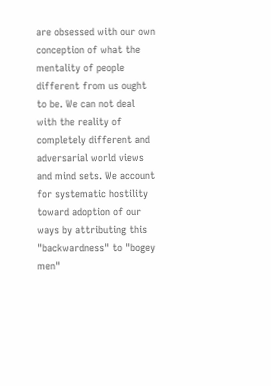are obsessed with our own conception of what the mentality of people different from us ought to be. We can not deal with the reality of completely different and adversarial world views and mind sets. We account for systematic hostility toward adoption of our ways by attributing this "backwardness" to "bogey men"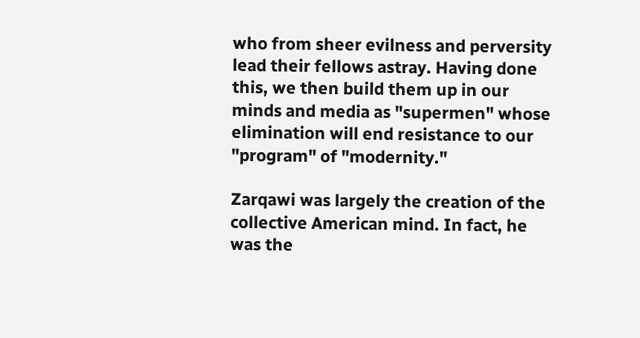who from sheer evilness and perversity lead their fellows astray. Having done this, we then build them up in our minds and media as "supermen" whose elimination will end resistance to our "program" of "modernity."

Zarqawi was largely the creation of the collective American mind. In fact, he was the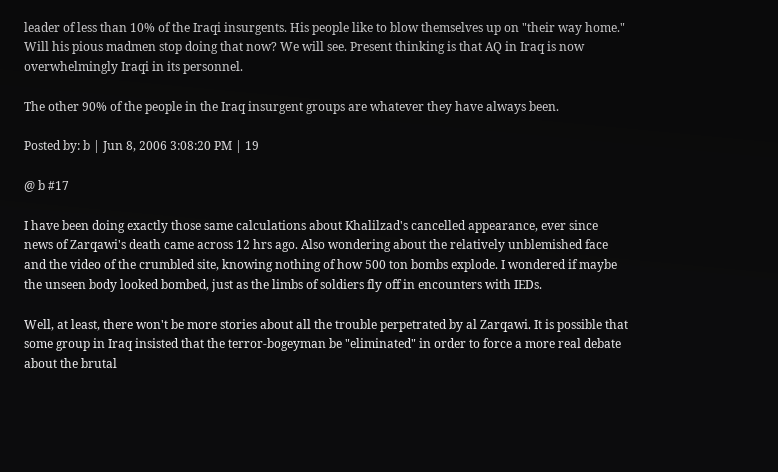leader of less than 10% of the Iraqi insurgents. His people like to blow themselves up on "their way home." Will his pious madmen stop doing that now? We will see. Present thinking is that AQ in Iraq is now overwhelmingly Iraqi in its personnel.

The other 90% of the people in the Iraq insurgent groups are whatever they have always been.

Posted by: b | Jun 8, 2006 3:08:20 PM | 19

@ b #17

I have been doing exactly those same calculations about Khalilzad's cancelled appearance, ever since news of Zarqawi's death came across 12 hrs ago. Also wondering about the relatively unblemished face and the video of the crumbled site, knowing nothing of how 500 ton bombs explode. I wondered if maybe the unseen body looked bombed, just as the limbs of soldiers fly off in encounters with IEDs.

Well, at least, there won't be more stories about all the trouble perpetrated by al Zarqawi. It is possible that some group in Iraq insisted that the terror-bogeyman be "eliminated" in order to force a more real debate about the brutal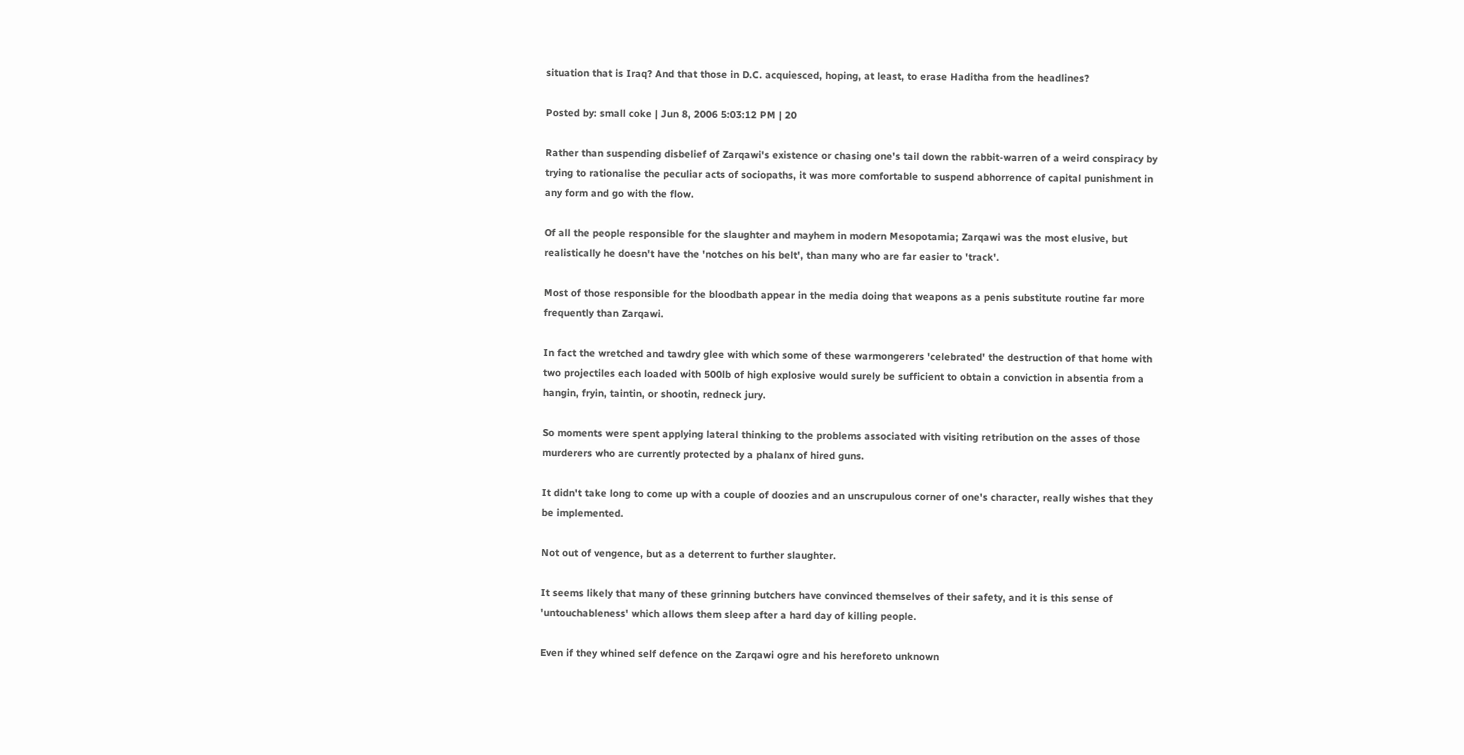situation that is Iraq? And that those in D.C. acquiesced, hoping, at least, to erase Haditha from the headlines?

Posted by: small coke | Jun 8, 2006 5:03:12 PM | 20

Rather than suspending disbelief of Zarqawi's existence or chasing one's tail down the rabbit-warren of a weird conspiracy by trying to rationalise the peculiar acts of sociopaths, it was more comfortable to suspend abhorrence of capital punishment in any form and go with the flow.

Of all the people responsible for the slaughter and mayhem in modern Mesopotamia; Zarqawi was the most elusive, but realistically he doesn't have the 'notches on his belt', than many who are far easier to 'track'.

Most of those responsible for the bloodbath appear in the media doing that weapons as a penis substitute routine far more frequently than Zarqawi.

In fact the wretched and tawdry glee with which some of these warmongerers 'celebrated' the destruction of that home with two projectiles each loaded with 500lb of high explosive would surely be sufficient to obtain a conviction in absentia from a hangin, fryin, taintin, or shootin, redneck jury.

So moments were spent applying lateral thinking to the problems associated with visiting retribution on the asses of those murderers who are currently protected by a phalanx of hired guns.

It didn't take long to come up with a couple of doozies and an unscrupulous corner of one's character, really wishes that they be implemented.

Not out of vengence, but as a deterrent to further slaughter.

It seems likely that many of these grinning butchers have convinced themselves of their safety, and it is this sense of 'untouchableness' which allows them sleep after a hard day of killing people.

Even if they whined self defence on the Zarqawi ogre and his hereforeto unknown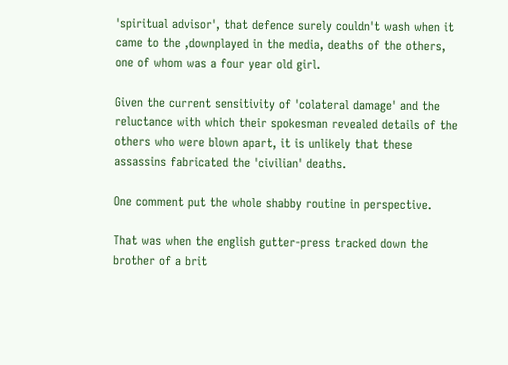'spiritual advisor', that defence surely couldn't wash when it came to the ,downplayed in the media, deaths of the others, one of whom was a four year old girl.

Given the current sensitivity of 'colateral damage' and the reluctance with which their spokesman revealed details of the others who were blown apart, it is unlikely that these assassins fabricated the 'civilian' deaths.

One comment put the whole shabby routine in perspective.

That was when the english gutter-press tracked down the brother of a brit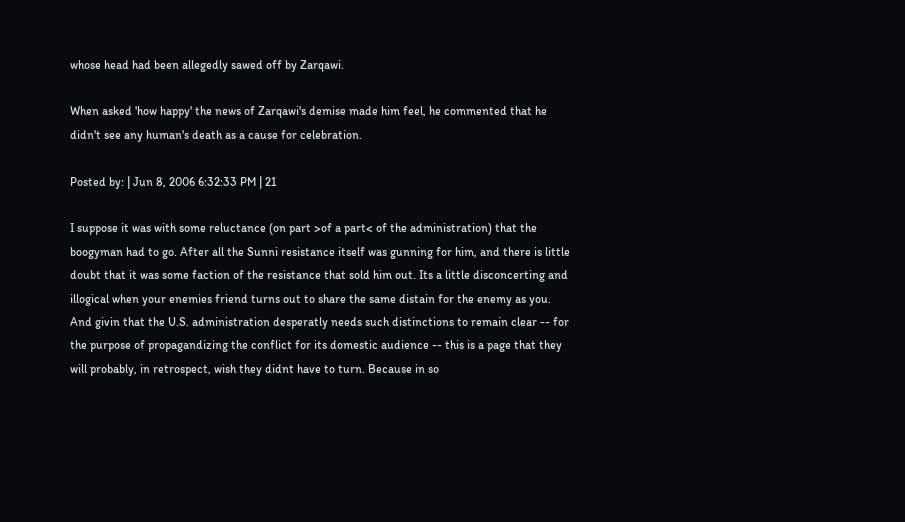whose head had been allegedly sawed off by Zarqawi.

When asked 'how happy' the news of Zarqawi's demise made him feel, he commented that he didn't see any human's death as a cause for celebration.

Posted by: | Jun 8, 2006 6:32:33 PM | 21

I suppose it was with some reluctance (on part >of a part< of the administration) that the boogyman had to go. After all the Sunni resistance itself was gunning for him, and there is little doubt that it was some faction of the resistance that sold him out. Its a little disconcerting and illogical when your enemies friend turns out to share the same distain for the enemy as you. And givin that the U.S. administration desperatly needs such distinctions to remain clear -- for the purpose of propagandizing the conflict for its domestic audience -- this is a page that they will probably, in retrospect, wish they didnt have to turn. Because in so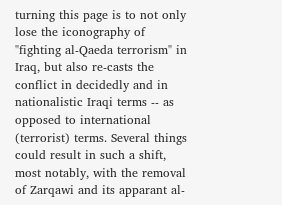turning this page is to not only lose the iconography of "fighting al-Qaeda terrorism" in Iraq, but also re-casts the conflict in decidedly and in nationalistic Iraqi terms -- as opposed to international (terrorist) terms. Several things could result in such a shift, most notably, with the removal of Zarqawi and its apparant al-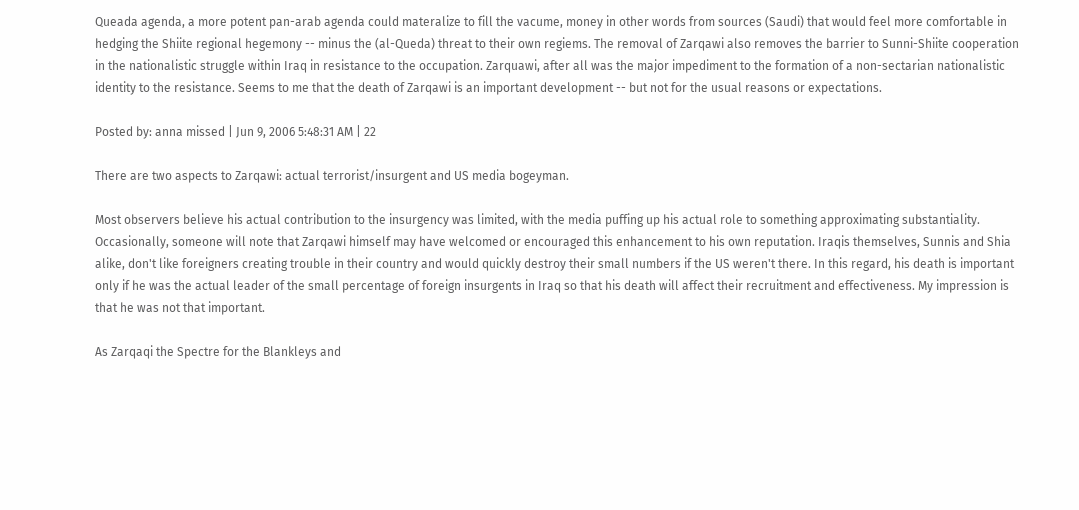Queada agenda, a more potent pan-arab agenda could materalize to fill the vacume, money in other words from sources (Saudi) that would feel more comfortable in hedging the Shiite regional hegemony -- minus the (al-Queda) threat to their own regiems. The removal of Zarqawi also removes the barrier to Sunni-Shiite cooperation in the nationalistic struggle within Iraq in resistance to the occupation. Zarquawi, after all was the major impediment to the formation of a non-sectarian nationalistic identity to the resistance. Seems to me that the death of Zarqawi is an important development -- but not for the usual reasons or expectations.

Posted by: anna missed | Jun 9, 2006 5:48:31 AM | 22

There are two aspects to Zarqawi: actual terrorist/insurgent and US media bogeyman.

Most observers believe his actual contribution to the insurgency was limited, with the media puffing up his actual role to something approximating substantiality. Occasionally, someone will note that Zarqawi himself may have welcomed or encouraged this enhancement to his own reputation. Iraqis themselves, Sunnis and Shia alike, don't like foreigners creating trouble in their country and would quickly destroy their small numbers if the US weren't there. In this regard, his death is important only if he was the actual leader of the small percentage of foreign insurgents in Iraq so that his death will affect their recruitment and effectiveness. My impression is that he was not that important.

As Zarqaqi the Spectre for the Blankleys and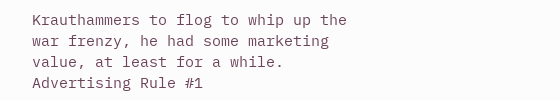Krauthammers to flog to whip up the war frenzy, he had some marketing value, at least for a while. Advertising Rule #1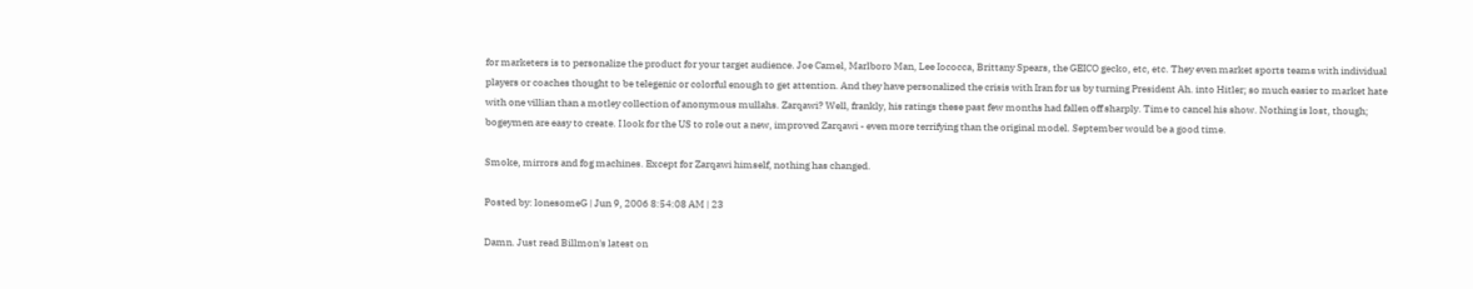for marketers is to personalize the product for your target audience. Joe Camel, Marlboro Man, Lee Iococca, Brittany Spears, the GEICO gecko, etc, etc. They even market sports teams with individual players or coaches thought to be telegenic or colorful enough to get attention. And they have personalized the crisis with Iran for us by turning President Ah. into Hitler; so much easier to market hate with one villian than a motley collection of anonymous mullahs. Zarqawi? Well, frankly, his ratings these past few months had fallen off sharply. Time to cancel his show. Nothing is lost, though; bogeymen are easy to create. I look for the US to role out a new, improved Zarqawi - even more terrifying than the original model. September would be a good time.

Smoke, mirrors and fog machines. Except for Zarqawi himself, nothing has changed.

Posted by: lonesomeG | Jun 9, 2006 8:54:08 AM | 23

Damn. Just read Billmon's latest on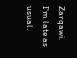Zarqawi. I'm late as usual.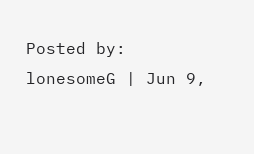Posted by: lonesomeG | Jun 9,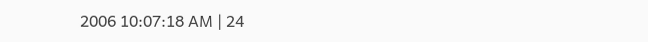2006 10:07:18 AM | 24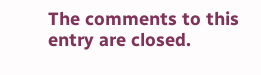The comments to this entry are closed.